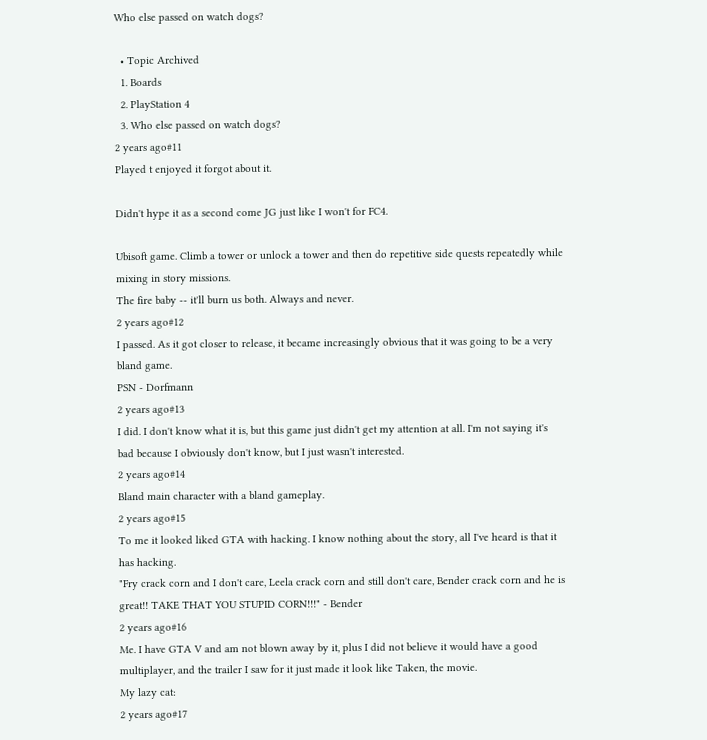Who else passed on watch dogs?

  • Topic Archived
  1. Boards
  2. PlayStation 4
  3. Who else passed on watch dogs?
2 years ago#11
Played t enjoyed it forgot about it.

Didn't hype it as a second come JG just like I won't for FC4.

Ubisoft game. Climb a tower or unlock a tower and then do repetitive side quests repeatedly while mixing in story missions.
The fire baby -- it'll burn us both. Always and never.
2 years ago#12
I passed. As it got closer to release, it became increasingly obvious that it was going to be a very bland game.
PSN - Dorfmann
2 years ago#13
I did. I don't know what it is, but this game just didn't get my attention at all. I'm not saying it's bad because I obviously don't know, but I just wasn't interested.
2 years ago#14
Bland main character with a bland gameplay.
2 years ago#15
To me it looked liked GTA with hacking. I know nothing about the story, all I've heard is that it has hacking.
"Fry crack corn and I don't care, Leela crack corn and still don't care, Bender crack corn and he is great!! TAKE THAT YOU STUPID CORN!!!" - Bender
2 years ago#16
Me. I have GTA V and am not blown away by it, plus I did not believe it would have a good multiplayer, and the trailer I saw for it just made it look like Taken, the movie.
My lazy cat:
2 years ago#17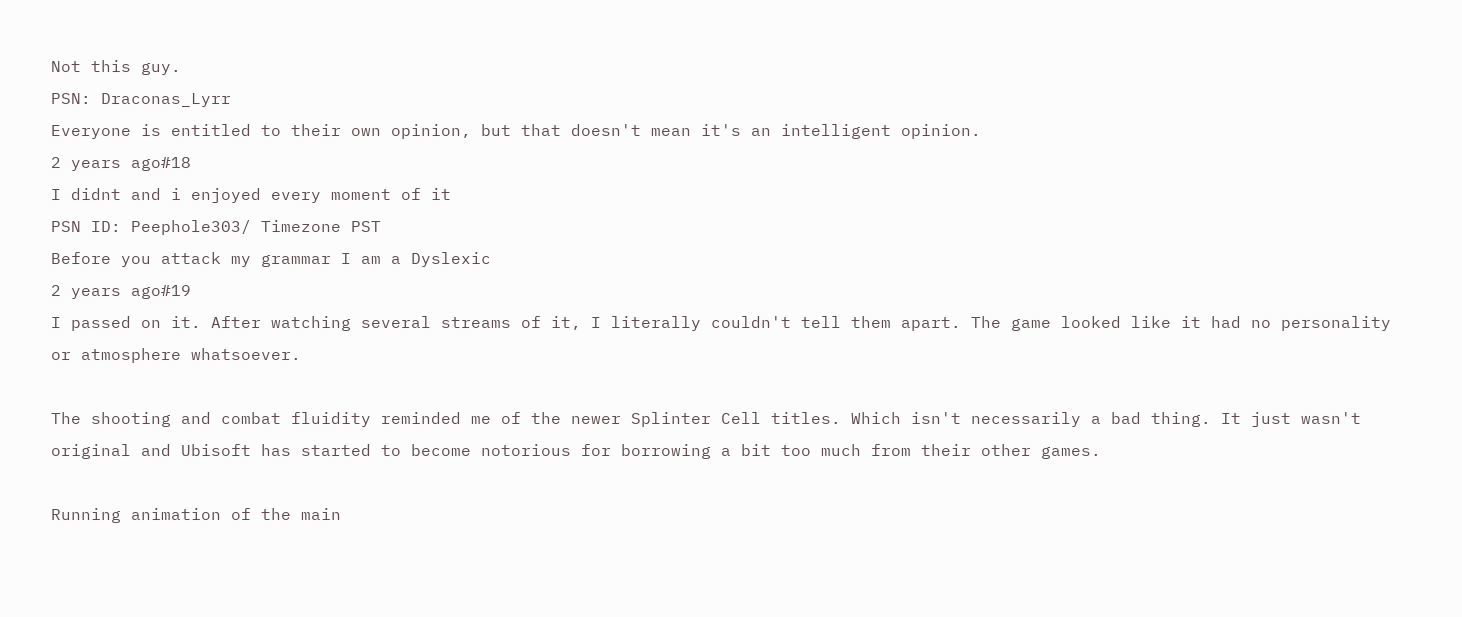Not this guy.
PSN: Draconas_Lyrr
Everyone is entitled to their own opinion, but that doesn't mean it's an intelligent opinion.
2 years ago#18
I didnt and i enjoyed every moment of it
PSN ID: Peephole303/ Timezone PST
Before you attack my grammar I am a Dyslexic
2 years ago#19
I passed on it. After watching several streams of it, I literally couldn't tell them apart. The game looked like it had no personality or atmosphere whatsoever.

The shooting and combat fluidity reminded me of the newer Splinter Cell titles. Which isn't necessarily a bad thing. It just wasn't original and Ubisoft has started to become notorious for borrowing a bit too much from their other games.

Running animation of the main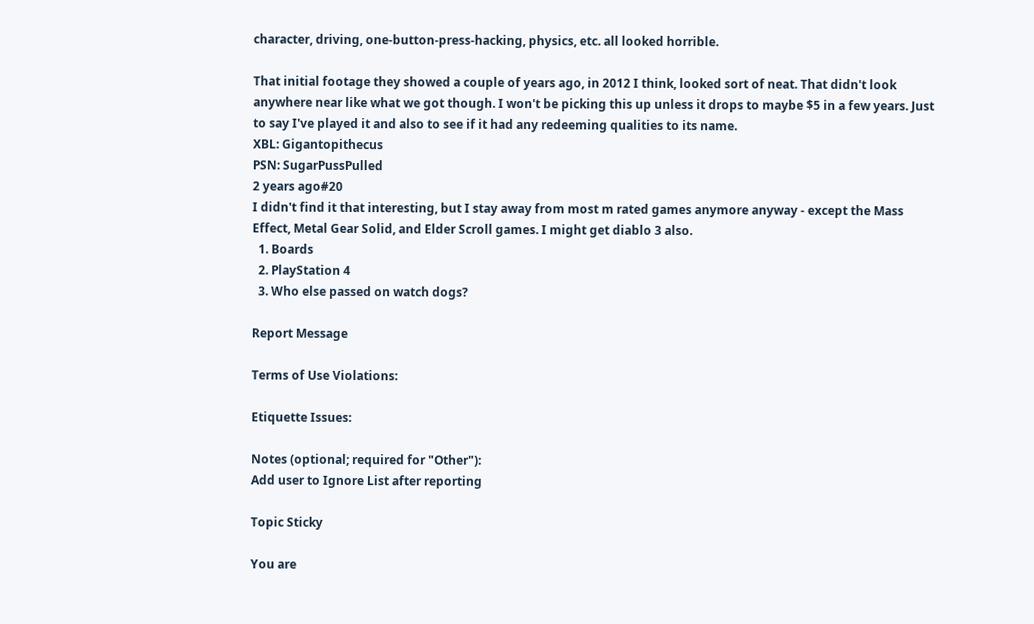character, driving, one-button-press-hacking, physics, etc. all looked horrible.

That initial footage they showed a couple of years ago, in 2012 I think, looked sort of neat. That didn't look anywhere near like what we got though. I won't be picking this up unless it drops to maybe $5 in a few years. Just to say I've played it and also to see if it had any redeeming qualities to its name.
XBL: Gigantopithecus
PSN: SugarPussPulled
2 years ago#20
I didn't find it that interesting, but I stay away from most m rated games anymore anyway - except the Mass Effect, Metal Gear Solid, and Elder Scroll games. I might get diablo 3 also.
  1. Boards
  2. PlayStation 4
  3. Who else passed on watch dogs?

Report Message

Terms of Use Violations:

Etiquette Issues:

Notes (optional; required for "Other"):
Add user to Ignore List after reporting

Topic Sticky

You are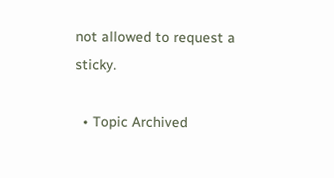not allowed to request a sticky.

  • Topic Archived